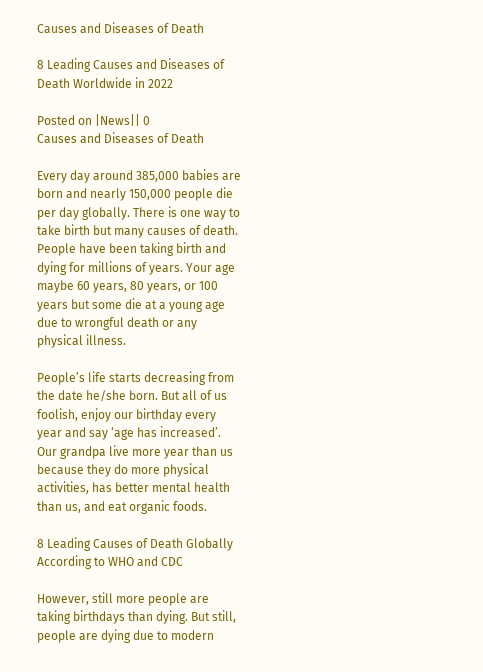Causes and Diseases of Death

8 Leading Causes and Diseases of Death Worldwide in 2022

Posted on |News|| 0
Causes and Diseases of Death

Every day around 385,000 babies are born and nearly 150,000 people die per day globally. There is one way to take birth but many causes of death. People have been taking birth and dying for millions of years. Your age maybe 60 years, 80 years, or 100 years but some die at a young age due to wrongful death or any physical illness.

People’s life starts decreasing from the date he/she born. But all of us foolish, enjoy our birthday every year and say ‘age has increased’. Our grandpa live more year than us because they do more physical activities, has better mental health than us, and eat organic foods.

8 Leading Causes of Death Globally According to WHO and CDC

However, still more people are taking birthdays than dying. But still, people are dying due to modern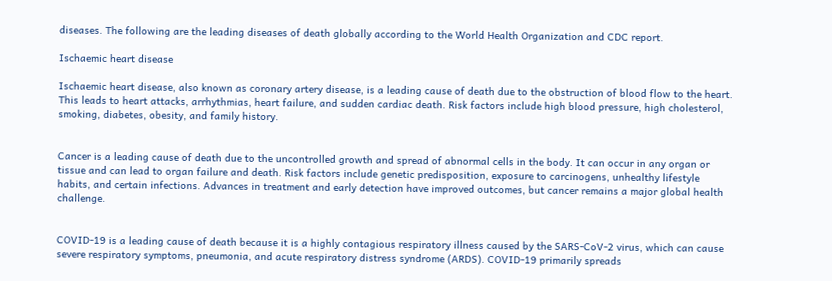diseases. The following are the leading diseases of death globally according to the World Health Organization and CDC report.

Ischaemic heart disease

Ischaemic heart disease, also known as coronary artery disease, is a leading cause of death due to the obstruction of blood flow to the heart. This leads to heart attacks, arrhythmias, heart failure, and sudden cardiac death. Risk factors include high blood pressure, high cholesterol, smoking, diabetes, obesity, and family history.


Cancer is a leading cause of death due to the uncontrolled growth and spread of abnormal cells in the body. It can occur in any organ or tissue and can lead to organ failure and death. Risk factors include genetic predisposition, exposure to carcinogens, unhealthy lifestyle habits, and certain infections. Advances in treatment and early detection have improved outcomes, but cancer remains a major global health challenge.


COVID-19 is a leading cause of death because it is a highly contagious respiratory illness caused by the SARS-CoV-2 virus, which can cause severe respiratory symptoms, pneumonia, and acute respiratory distress syndrome (ARDS). COVID-19 primarily spreads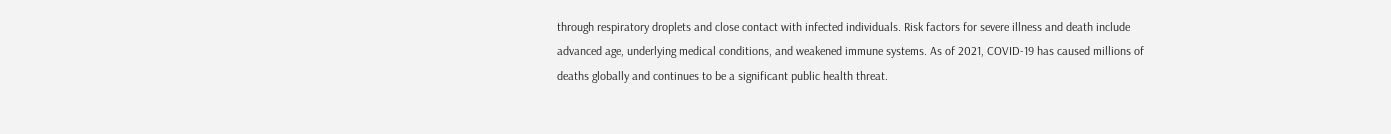through respiratory droplets and close contact with infected individuals. Risk factors for severe illness and death include advanced age, underlying medical conditions, and weakened immune systems. As of 2021, COVID-19 has caused millions of deaths globally and continues to be a significant public health threat.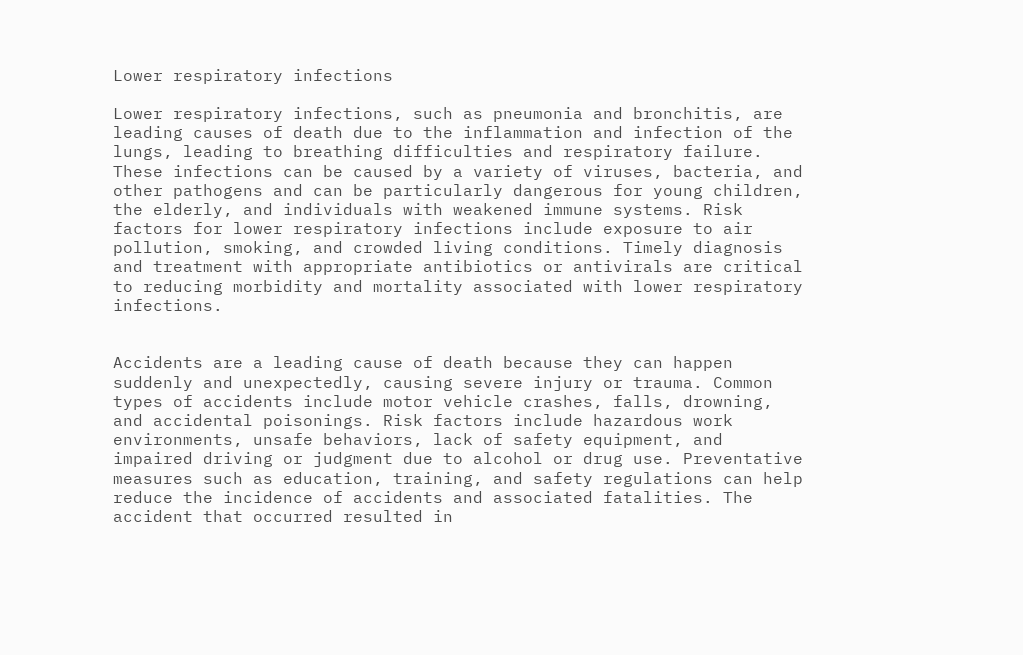Lower respiratory infections

Lower respiratory infections, such as pneumonia and bronchitis, are leading causes of death due to the inflammation and infection of the lungs, leading to breathing difficulties and respiratory failure. These infections can be caused by a variety of viruses, bacteria, and other pathogens and can be particularly dangerous for young children, the elderly, and individuals with weakened immune systems. Risk factors for lower respiratory infections include exposure to air pollution, smoking, and crowded living conditions. Timely diagnosis and treatment with appropriate antibiotics or antivirals are critical to reducing morbidity and mortality associated with lower respiratory infections.


Accidents are a leading cause of death because they can happen suddenly and unexpectedly, causing severe injury or trauma. Common types of accidents include motor vehicle crashes, falls, drowning, and accidental poisonings. Risk factors include hazardous work environments, unsafe behaviors, lack of safety equipment, and impaired driving or judgment due to alcohol or drug use. Preventative measures such as education, training, and safety regulations can help reduce the incidence of accidents and associated fatalities. The accident that occurred resulted in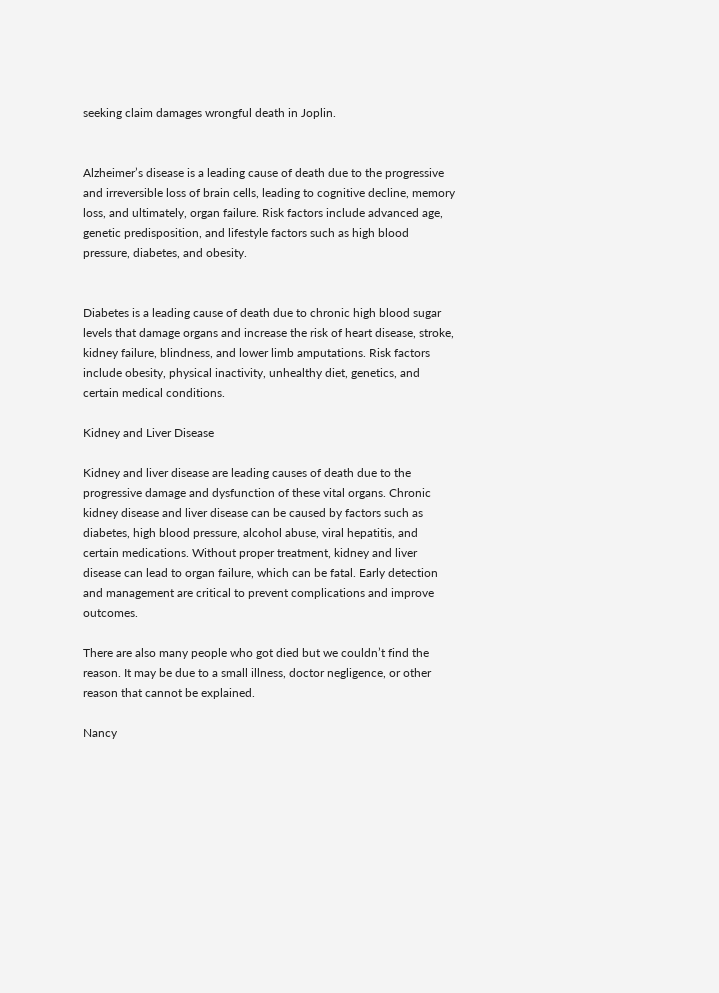seeking claim damages wrongful death in Joplin.


Alzheimer’s disease is a leading cause of death due to the progressive and irreversible loss of brain cells, leading to cognitive decline, memory loss, and ultimately, organ failure. Risk factors include advanced age, genetic predisposition, and lifestyle factors such as high blood pressure, diabetes, and obesity.


Diabetes is a leading cause of death due to chronic high blood sugar levels that damage organs and increase the risk of heart disease, stroke, kidney failure, blindness, and lower limb amputations. Risk factors include obesity, physical inactivity, unhealthy diet, genetics, and certain medical conditions.

Kidney and Liver Disease

Kidney and liver disease are leading causes of death due to the progressive damage and dysfunction of these vital organs. Chronic kidney disease and liver disease can be caused by factors such as diabetes, high blood pressure, alcohol abuse, viral hepatitis, and certain medications. Without proper treatment, kidney and liver disease can lead to organ failure, which can be fatal. Early detection and management are critical to prevent complications and improve outcomes.

There are also many people who got died but we couldn’t find the reason. It may be due to a small illness, doctor negligence, or other reason that cannot be explained.

Nancy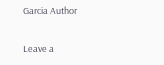Garcia Author

Leave a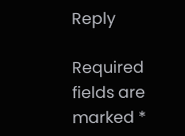Reply

Required fields are marked *